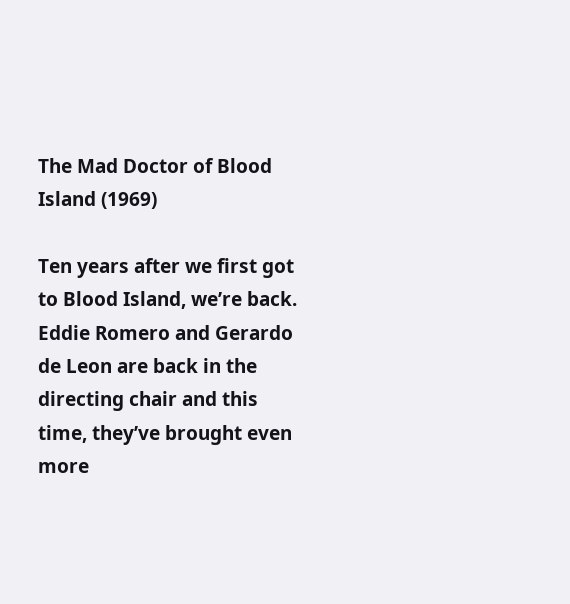The Mad Doctor of Blood Island (1969)

Ten years after we first got to Blood Island, we’re back. Eddie Romero and Gerardo de Leon are back in the directing chair and this time, they’ve brought even more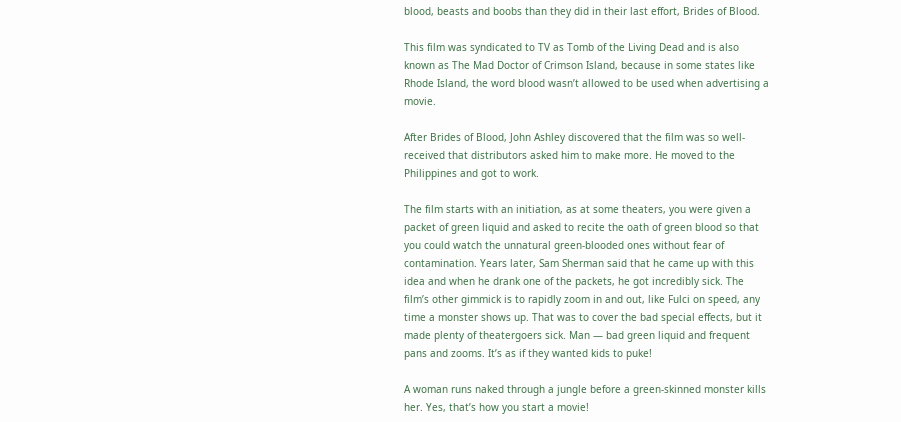blood, beasts and boobs than they did in their last effort, Brides of Blood.

This film was syndicated to TV as Tomb of the Living Dead and is also known as The Mad Doctor of Crimson Island, because in some states like Rhode Island, the word blood wasn’t allowed to be used when advertising a movie.

After Brides of Blood, John Ashley discovered that the film was so well-received that distributors asked him to make more. He moved to the Philippines and got to work.

The film starts with an initiation, as at some theaters, you were given a packet of green liquid and asked to recite the oath of green blood so that you could watch the unnatural green-blooded ones without fear of contamination. Years later, Sam Sherman said that he came up with this idea and when he drank one of the packets, he got incredibly sick. The film’s other gimmick is to rapidly zoom in and out, like Fulci on speed, any time a monster shows up. That was to cover the bad special effects, but it made plenty of theatergoers sick. Man — bad green liquid and frequent pans and zooms. It’s as if they wanted kids to puke!

A woman runs naked through a jungle before a green-skinned monster kills her. Yes, that’s how you start a movie!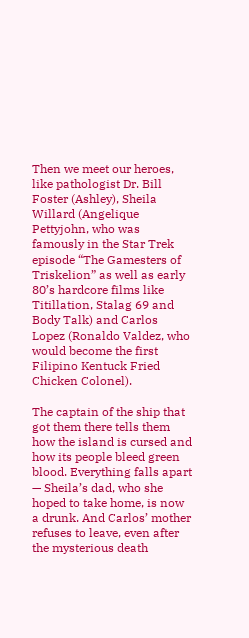Then we meet our heroes, like pathologist Dr. Bill Foster (Ashley), Sheila Willard (Angelique Pettyjohn, who was famously in the Star Trek episode “The Gamesters of Triskelion” as well as early 80’s hardcore films like Titillation, Stalag 69 and Body Talk) and Carlos Lopez (Ronaldo Valdez, who would become the first Filipino Kentuck Fried Chicken Colonel).

The captain of the ship that got them there tells them how the island is cursed and how its people bleed green blood. Everything falls apart — Sheila’s dad, who she hoped to take home, is now a drunk. And Carlos’ mother refuses to leave, even after the mysterious death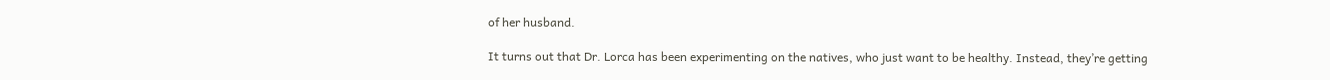of her husband.

It turns out that Dr. Lorca has been experimenting on the natives, who just want to be healthy. Instead, they’re getting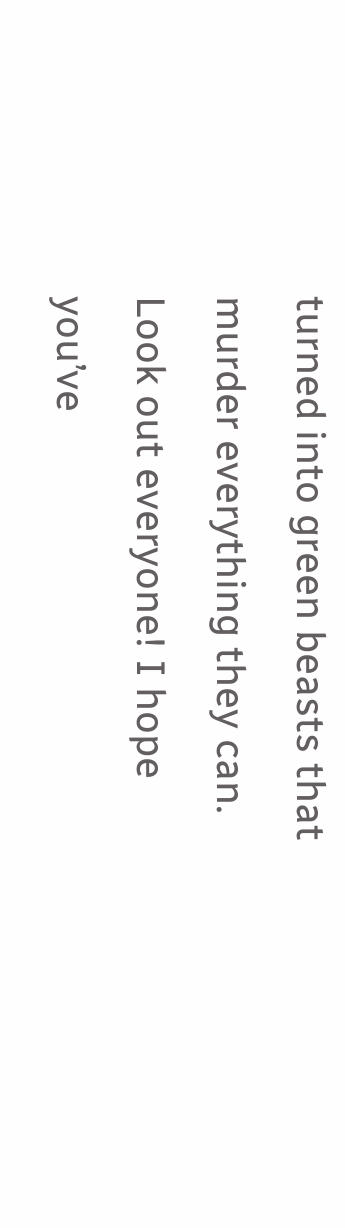turned into green beasts that murder everything they can. Look out everyone! I hope you’ve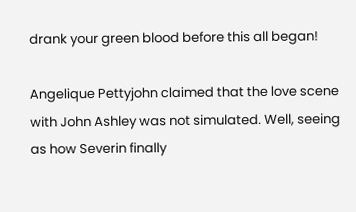drank your green blood before this all began!

Angelique Pettyjohn claimed that the love scene with John Ashley was not simulated. Well, seeing as how Severin finally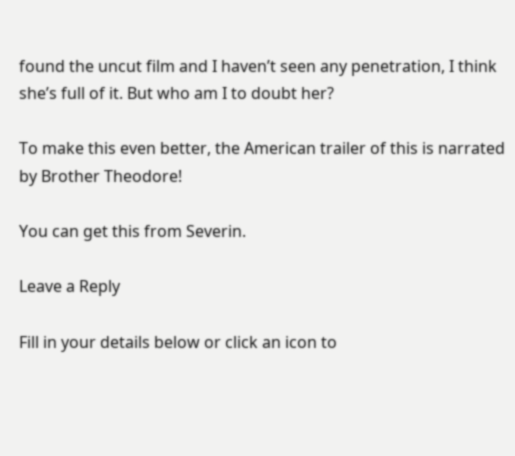found the uncut film and I haven’t seen any penetration, I think she’s full of it. But who am I to doubt her?

To make this even better, the American trailer of this is narrated by Brother Theodore!

You can get this from Severin.

Leave a Reply

Fill in your details below or click an icon to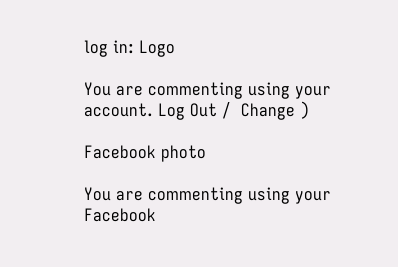log in: Logo

You are commenting using your account. Log Out /  Change )

Facebook photo

You are commenting using your Facebook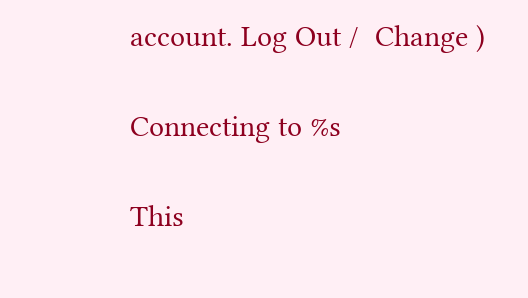account. Log Out /  Change )

Connecting to %s

This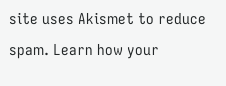site uses Akismet to reduce spam. Learn how your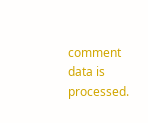comment data is processed.